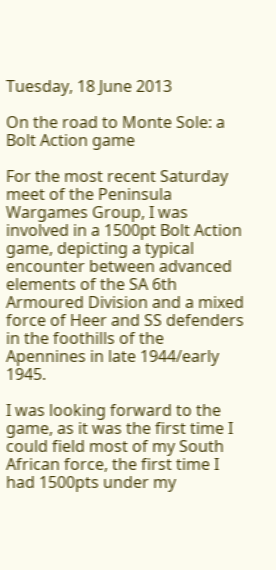Tuesday, 18 June 2013

On the road to Monte Sole: a Bolt Action game

For the most recent Saturday meet of the Peninsula Wargames Group, I was involved in a 1500pt Bolt Action game, depicting a typical encounter between advanced elements of the SA 6th Armoured Division and a mixed force of Heer and SS defenders in the foothills of the Apennines in late 1944/early 1945.

I was looking forward to the game, as it was the first time I could field most of my South African force, the first time I had 1500pts under my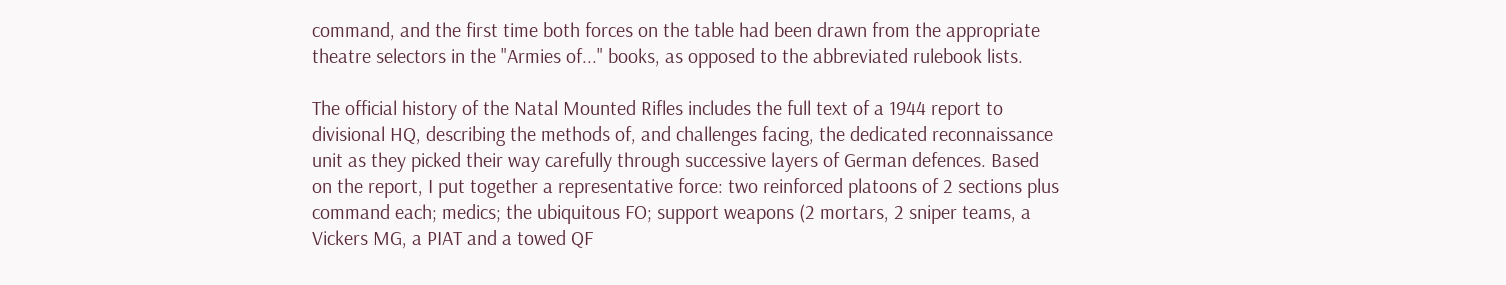command, and the first time both forces on the table had been drawn from the appropriate theatre selectors in the "Armies of..." books, as opposed to the abbreviated rulebook lists.

The official history of the Natal Mounted Rifles includes the full text of a 1944 report to divisional HQ, describing the methods of, and challenges facing, the dedicated reconnaissance unit as they picked their way carefully through successive layers of German defences. Based on the report, I put together a representative force: two reinforced platoons of 2 sections plus command each; medics; the ubiquitous FO; support weapons (2 mortars, 2 sniper teams, a Vickers MG, a PIAT and a towed QF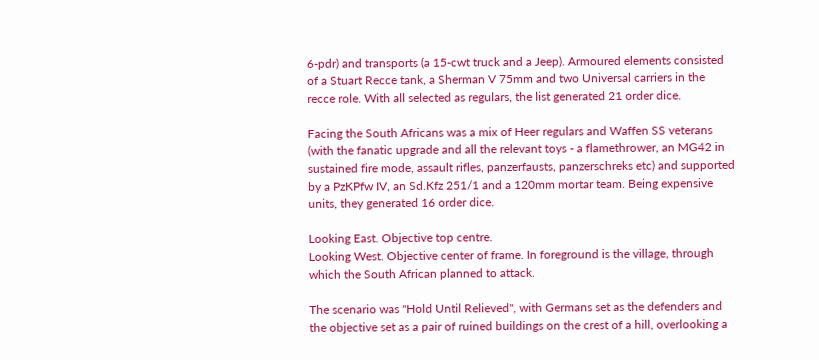6-pdr) and transports (a 15-cwt truck and a Jeep). Armoured elements consisted of a Stuart Recce tank, a Sherman V 75mm and two Universal carriers in the recce role. With all selected as regulars, the list generated 21 order dice.

Facing the South Africans was a mix of Heer regulars and Waffen SS veterans (with the fanatic upgrade and all the relevant toys - a flamethrower, an MG42 in sustained fire mode, assault rifles, panzerfausts, panzerschreks etc) and supported by a PzKPfw IV, an Sd.Kfz 251/1 and a 120mm mortar team. Being expensive units, they generated 16 order dice.

Looking East. Objective top centre.
Looking West. Objective center of frame. In foreground is the village, through which the South African planned to attack.

The scenario was "Hold Until Relieved", with Germans set as the defenders and the objective set as a pair of ruined buildings on the crest of a hill, overlooking a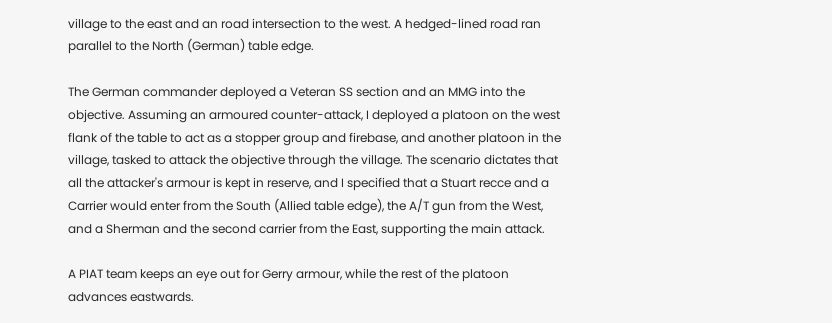village to the east and an road intersection to the west. A hedged-lined road ran parallel to the North (German) table edge.

The German commander deployed a Veteran SS section and an MMG into the objective. Assuming an armoured counter-attack, I deployed a platoon on the west flank of the table to act as a stopper group and firebase, and another platoon in the village, tasked to attack the objective through the village. The scenario dictates that all the attacker's armour is kept in reserve, and I specified that a Stuart recce and a Carrier would enter from the South (Allied table edge), the A/T gun from the West, and a Sherman and the second carrier from the East, supporting the main attack.

A PIAT team keeps an eye out for Gerry armour, while the rest of the platoon advances eastwards.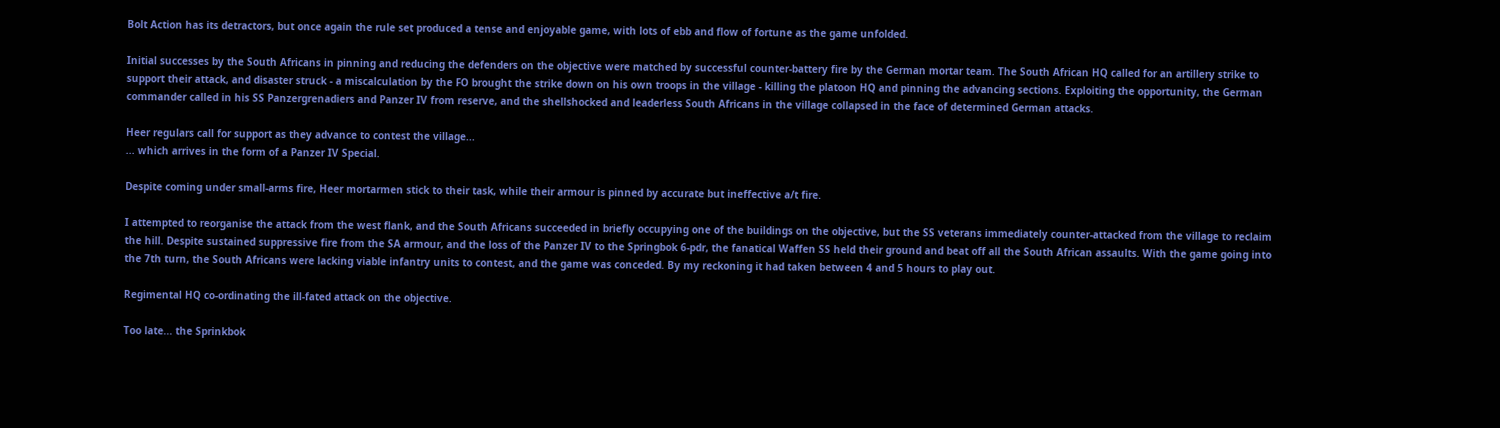Bolt Action has its detractors, but once again the rule set produced a tense and enjoyable game, with lots of ebb and flow of fortune as the game unfolded.

Initial successes by the South Africans in pinning and reducing the defenders on the objective were matched by successful counter-battery fire by the German mortar team. The South African HQ called for an artillery strike to support their attack, and disaster struck - a miscalculation by the FO brought the strike down on his own troops in the village - killing the platoon HQ and pinning the advancing sections. Exploiting the opportunity, the German commander called in his SS Panzergrenadiers and Panzer IV from reserve, and the shellshocked and leaderless South Africans in the village collapsed in the face of determined German attacks.

Heer regulars call for support as they advance to contest the village...
... which arrives in the form of a Panzer IV Special.

Despite coming under small-arms fire, Heer mortarmen stick to their task, while their armour is pinned by accurate but ineffective a/t fire.

I attempted to reorganise the attack from the west flank, and the South Africans succeeded in briefly occupying one of the buildings on the objective, but the SS veterans immediately counter-attacked from the village to reclaim the hill. Despite sustained suppressive fire from the SA armour, and the loss of the Panzer IV to the Springbok 6-pdr, the fanatical Waffen SS held their ground and beat off all the South African assaults. With the game going into the 7th turn, the South Africans were lacking viable infantry units to contest, and the game was conceded. By my reckoning it had taken between 4 and 5 hours to play out.

Regimental HQ co-ordinating the ill-fated attack on the objective.

Too late... the Sprinkbok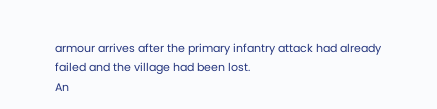armour arrives after the primary infantry attack had already failed and the village had been lost.
An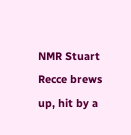NMR Stuart Recce brews up, hit by a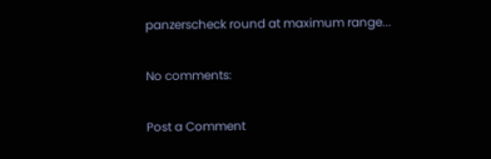panzerscheck round at maximum range...

No comments:

Post a Comment